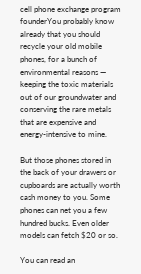cell phone exchange program founderYou probably know already that you should recycle your old mobile phones, for a bunch of environmental reasons — keeping the toxic materials out of our groundwater and conserving the rare metals that are expensive and energy-intensive to mine.

But those phones stored in the back of your drawers or cupboards are actually worth cash money to you. Some phones can net you a few hundred bucks. Even older models can fetch $20 or so.

You can read an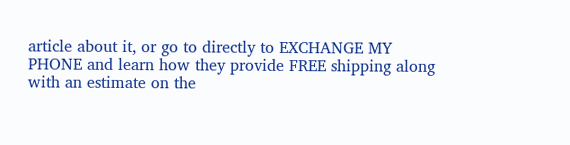article about it, or go to directly to EXCHANGE MY PHONE and learn how they provide FREE shipping along with an estimate on the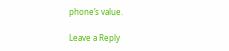phone’s value.

Leave a Reply